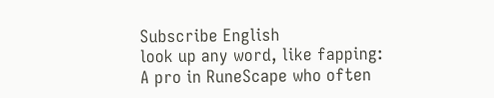Subscribe English
look up any word, like fapping:
A pro in RuneScape who often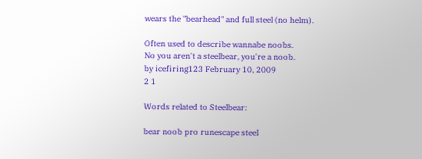wears the "bearhead" and full steel (no helm).

Often used to describe wannabe noobs.
No you aren't a steelbear, you're a noob.
by icefiring123 February 10, 2009
2 1

Words related to Steelbear:

bear noob pro runescape steel